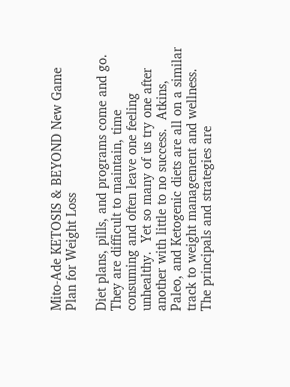Mito-Ade KETOSIS & BEYOND New Game Plan for Weight Loss

Diet plans, pills, and programs come and go.  They are difficult to maintain, time consuming and often leave one feeling unhealthy.  Yet so many of us try one after another with little to no success.  Atkins, Paleo, and Ketogenic diets are all on a similar track to weight management and wellness.  The principals and strategies are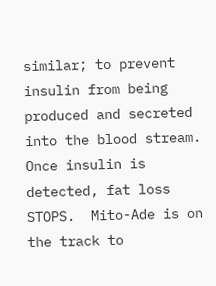similar; to prevent insulin from being produced and secreted into the blood stream.  Once insulin is detected, fat loss STOPS.  Mito-Ade is on the track to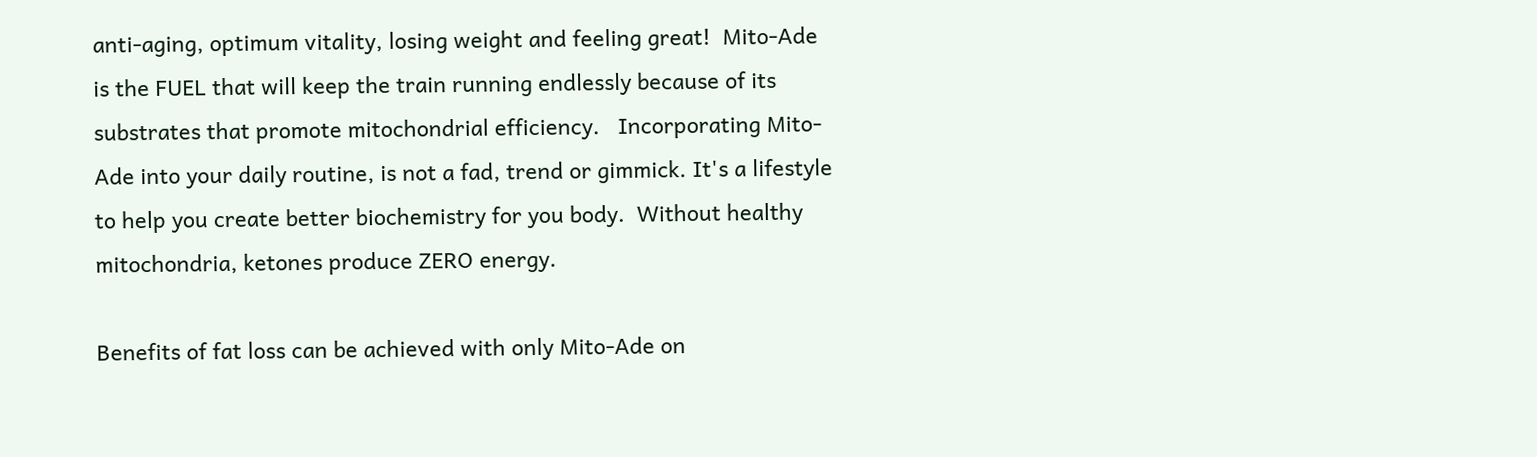anti-aging, optimum vitality, losing weight and feeling great!  Mito-Ade is the FUEL that will keep the train running endlessly because of its substrates that promote mitochondrial efficiency.   Incorporating Mito-Ade into your daily routine, is not a fad, trend or gimmick. It's a lifestyle to help you create better biochemistry for you body.  Without healthy mitochondria, ketones produce ZERO energy.

Benefits of fat loss can be achieved with only Mito-Ade on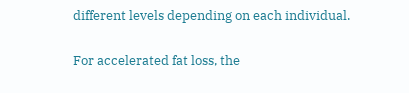different levels depending on each individual.

For accelerated fat loss, the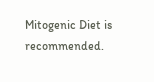Mitogenic Diet is recommended.